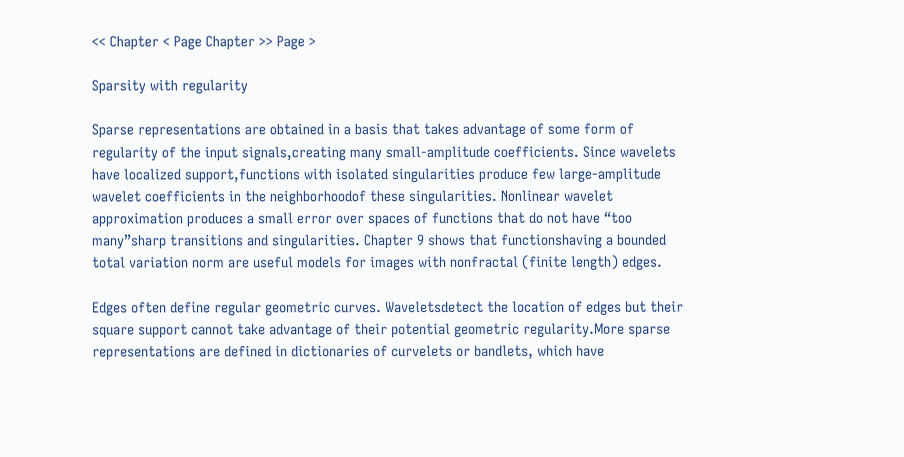<< Chapter < Page Chapter >> Page >

Sparsity with regularity

Sparse representations are obtained in a basis that takes advantage of some form of regularity of the input signals,creating many small-amplitude coefficients. Since wavelets have localized support,functions with isolated singularities produce few large-amplitude wavelet coefficients in the neighborhoodof these singularities. Nonlinear wavelet approximation produces a small error over spaces of functions that do not have “too many”sharp transitions and singularities. Chapter 9 shows that functionshaving a bounded total variation norm are useful models for images with nonfractal (finite length) edges.

Edges often define regular geometric curves. Waveletsdetect the location of edges but their square support cannot take advantage of their potential geometric regularity.More sparse representations are defined in dictionaries of curvelets or bandlets, which have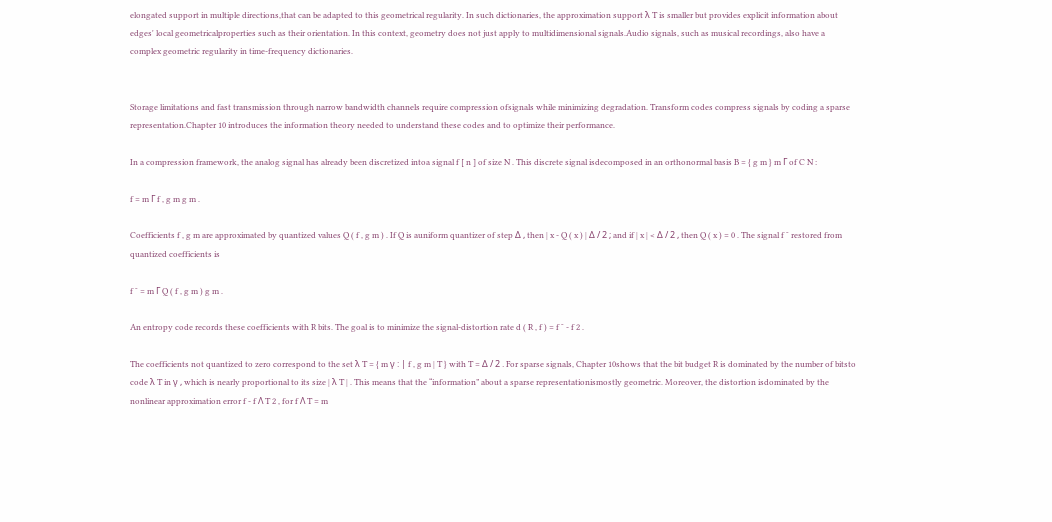elongated support in multiple directions,that can be adapted to this geometrical regularity. In such dictionaries, the approximation support λ T is smaller but provides explicit information about edges' local geometricalproperties such as their orientation. In this context, geometry does not just apply to multidimensional signals.Audio signals, such as musical recordings, also have a complex geometric regularity in time-frequency dictionaries.


Storage limitations and fast transmission through narrow bandwidth channels require compression ofsignals while minimizing degradation. Transform codes compress signals by coding a sparse representation.Chapter 10 introduces the information theory needed to understand these codes and to optimize their performance.

In a compression framework, the analog signal has already been discretized intoa signal f [ n ] of size N . This discrete signal isdecomposed in an orthonormal basis B = { g m } m Γ of C N :

f = m Γ f , g m g m .

Coefficients f , g m are approximated by quantized values Q ( f , g m ) . If Q is auniform quantizer of step Δ , then | x - Q ( x ) | Δ / 2 ; and if | x | < Δ / 2 , then Q ( x ) = 0 . The signal f ˜ restored from quantized coefficients is

f ˜ = m Γ Q ( f , g m ) g m .

An entropy code records these coefficients with R bits. The goal is to minimize the signal-distortion rate d ( R , f ) = f ˜ - f 2 .

The coefficients not quantized to zero correspond to the set λ T = { m γ : | f , g m | T } with T = Δ / 2 . For sparse signals, Chapter 10shows that the bit budget R is dominated by the number of bitsto code λ T in γ , which is nearly proportional to its size | λ T | . This means that the “information” about a sparse representationismostly geometric. Moreover, the distortion isdominated by the nonlinear approximation error f - f Λ T 2 , for f Λ T = m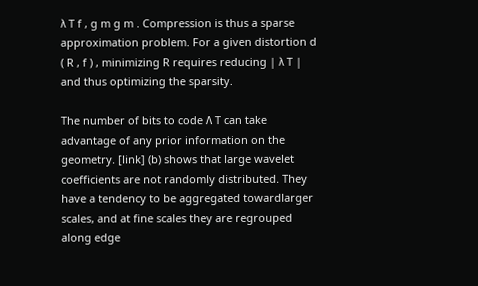λ T f , g m g m . Compression is thus a sparse approximation problem. For a given distortion d ( R , f ) , minimizing R requires reducing | λ T | and thus optimizing the sparsity.

The number of bits to code Λ T can take advantage of any prior information on the geometry. [link] (b) shows that large wavelet coefficients are not randomly distributed. They have a tendency to be aggregated towardlarger scales, and at fine scales they are regrouped along edge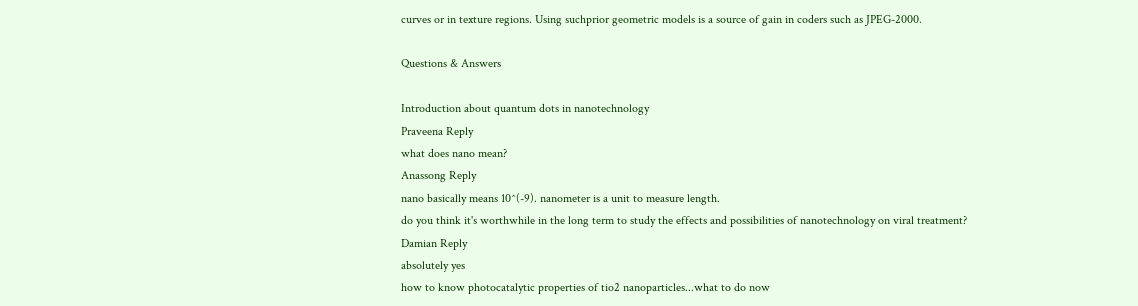curves or in texture regions. Using suchprior geometric models is a source of gain in coders such as JPEG-2000.

Questions & Answers

Introduction about quantum dots in nanotechnology
Praveena Reply
what does nano mean?
Anassong Reply
nano basically means 10^(-9). nanometer is a unit to measure length.
do you think it's worthwhile in the long term to study the effects and possibilities of nanotechnology on viral treatment?
Damian Reply
absolutely yes
how to know photocatalytic properties of tio2 nanoparticles...what to do now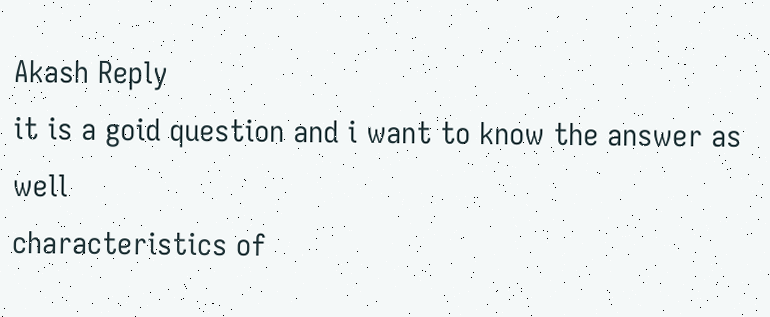Akash Reply
it is a goid question and i want to know the answer as well
characteristics of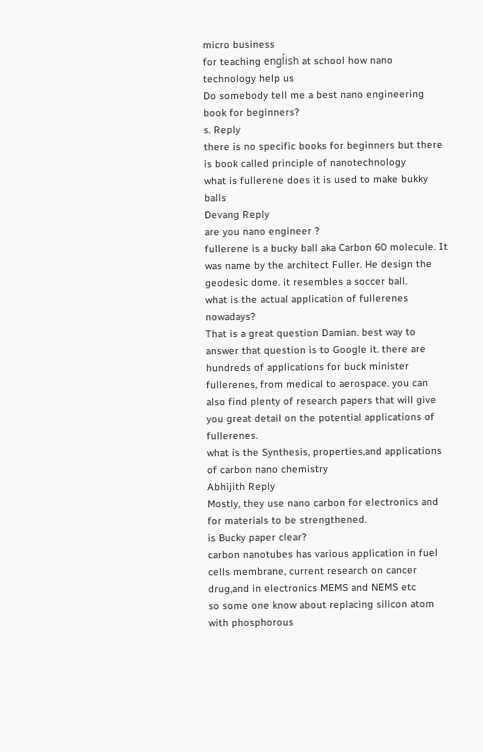micro business
for teaching engĺish at school how nano technology help us
Do somebody tell me a best nano engineering book for beginners?
s. Reply
there is no specific books for beginners but there is book called principle of nanotechnology
what is fullerene does it is used to make bukky balls
Devang Reply
are you nano engineer ?
fullerene is a bucky ball aka Carbon 60 molecule. It was name by the architect Fuller. He design the geodesic dome. it resembles a soccer ball.
what is the actual application of fullerenes nowadays?
That is a great question Damian. best way to answer that question is to Google it. there are hundreds of applications for buck minister fullerenes, from medical to aerospace. you can also find plenty of research papers that will give you great detail on the potential applications of fullerenes.
what is the Synthesis, properties,and applications of carbon nano chemistry
Abhijith Reply
Mostly, they use nano carbon for electronics and for materials to be strengthened.
is Bucky paper clear?
carbon nanotubes has various application in fuel cells membrane, current research on cancer drug,and in electronics MEMS and NEMS etc
so some one know about replacing silicon atom with phosphorous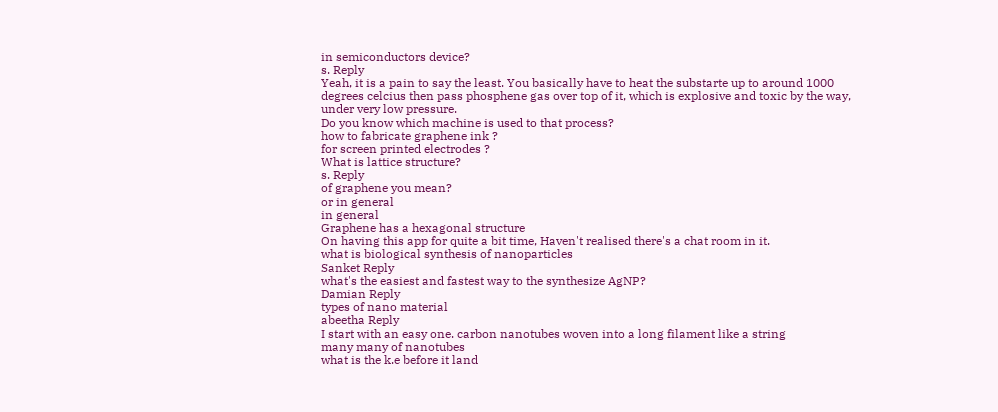in semiconductors device?
s. Reply
Yeah, it is a pain to say the least. You basically have to heat the substarte up to around 1000 degrees celcius then pass phosphene gas over top of it, which is explosive and toxic by the way, under very low pressure.
Do you know which machine is used to that process?
how to fabricate graphene ink ?
for screen printed electrodes ?
What is lattice structure?
s. Reply
of graphene you mean?
or in general
in general
Graphene has a hexagonal structure
On having this app for quite a bit time, Haven't realised there's a chat room in it.
what is biological synthesis of nanoparticles
Sanket Reply
what's the easiest and fastest way to the synthesize AgNP?
Damian Reply
types of nano material
abeetha Reply
I start with an easy one. carbon nanotubes woven into a long filament like a string
many many of nanotubes
what is the k.e before it land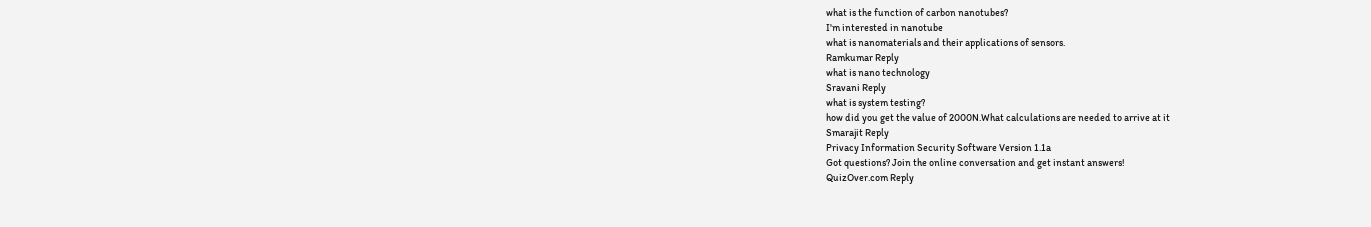what is the function of carbon nanotubes?
I'm interested in nanotube
what is nanomaterials and their applications of sensors.
Ramkumar Reply
what is nano technology
Sravani Reply
what is system testing?
how did you get the value of 2000N.What calculations are needed to arrive at it
Smarajit Reply
Privacy Information Security Software Version 1.1a
Got questions? Join the online conversation and get instant answers!
QuizOver.com Reply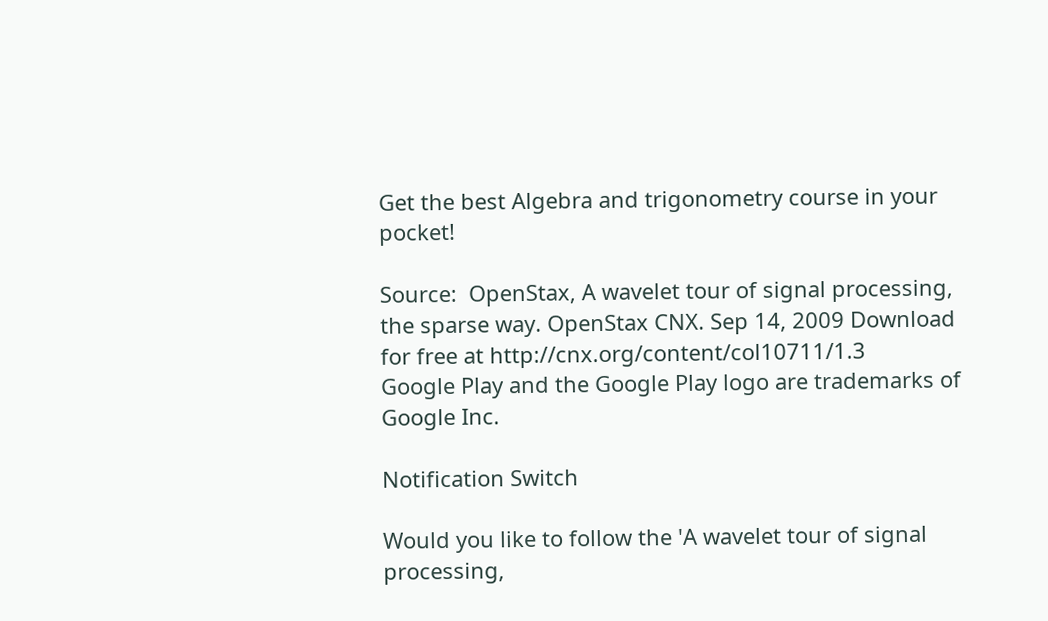Get the best Algebra and trigonometry course in your pocket!

Source:  OpenStax, A wavelet tour of signal processing, the sparse way. OpenStax CNX. Sep 14, 2009 Download for free at http://cnx.org/content/col10711/1.3
Google Play and the Google Play logo are trademarks of Google Inc.

Notification Switch

Would you like to follow the 'A wavelet tour of signal processing,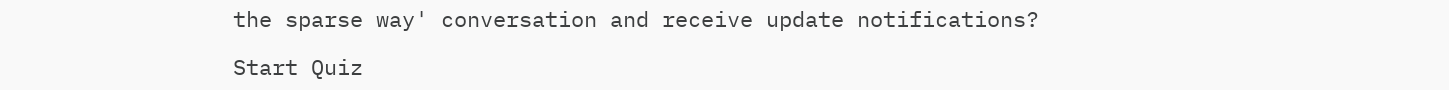the sparse way' conversation and receive update notifications?

Start Quiz